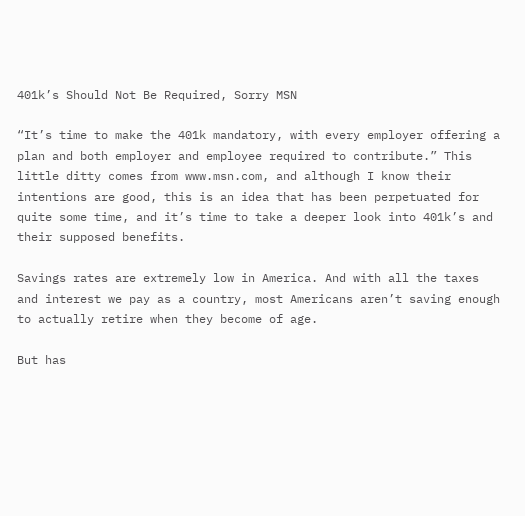401k’s Should Not Be Required, Sorry MSN

“It’s time to make the 401k mandatory, with every employer offering a plan and both employer and employee required to contribute.” This little ditty comes from www.msn.com, and although I know their intentions are good, this is an idea that has been perpetuated for quite some time, and it’s time to take a deeper look into 401k’s and their supposed benefits.

Savings rates are extremely low in America. And with all the taxes and interest we pay as a country, most Americans aren’t saving enough to actually retire when they become of age.

But has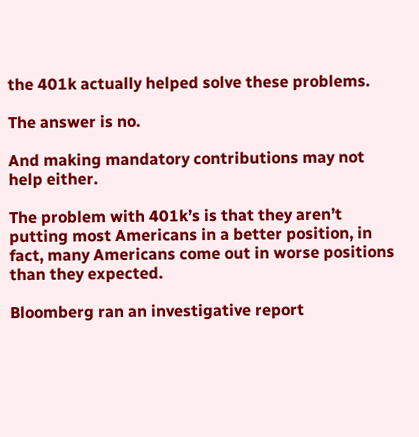the 401k actually helped solve these problems.

The answer is no.

And making mandatory contributions may not help either.

The problem with 401k’s is that they aren’t putting most Americans in a better position, in fact, many Americans come out in worse positions than they expected.

Bloomberg ran an investigative report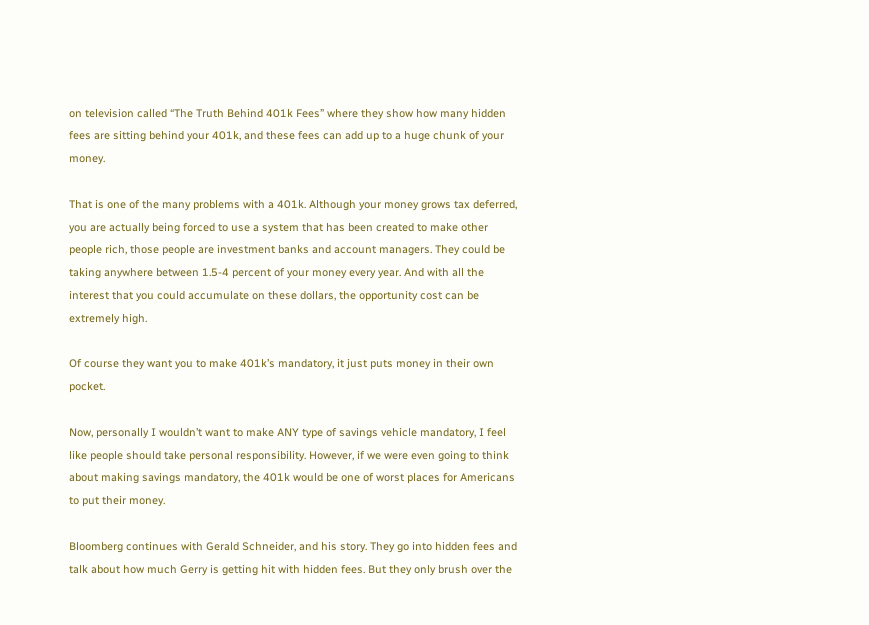on television called “The Truth Behind 401k Fees” where they show how many hidden fees are sitting behind your 401k, and these fees can add up to a huge chunk of your money.

That is one of the many problems with a 401k. Although your money grows tax deferred, you are actually being forced to use a system that has been created to make other people rich, those people are investment banks and account managers. They could be taking anywhere between 1.5-4 percent of your money every year. And with all the interest that you could accumulate on these dollars, the opportunity cost can be extremely high.

Of course they want you to make 401k’s mandatory, it just puts money in their own pocket.

Now, personally I wouldn’t want to make ANY type of savings vehicle mandatory, I feel like people should take personal responsibility. However, if we were even going to think about making savings mandatory, the 401k would be one of worst places for Americans to put their money.

Bloomberg continues with Gerald Schneider, and his story. They go into hidden fees and talk about how much Gerry is getting hit with hidden fees. But they only brush over the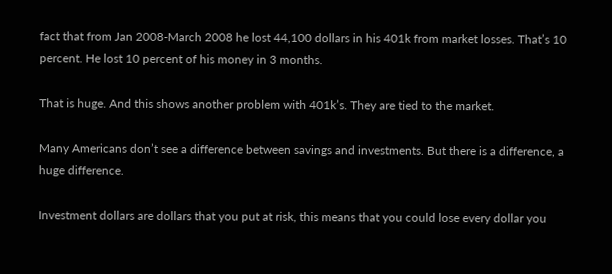fact that from Jan 2008-March 2008 he lost 44,100 dollars in his 401k from market losses. That’s 10 percent. He lost 10 percent of his money in 3 months.

That is huge. And this shows another problem with 401k’s. They are tied to the market.

Many Americans don’t see a difference between savings and investments. But there is a difference, a huge difference.

Investment dollars are dollars that you put at risk, this means that you could lose every dollar you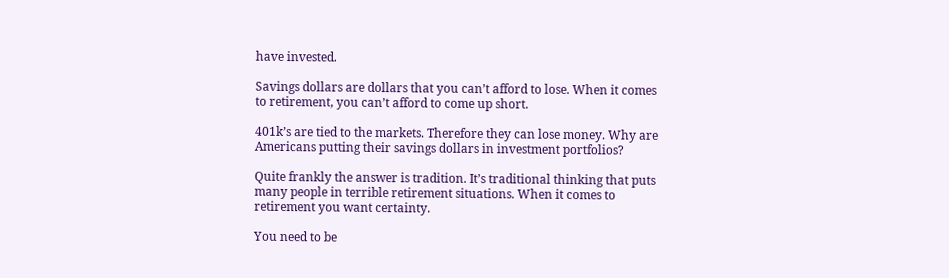have invested.

Savings dollars are dollars that you can’t afford to lose. When it comes to retirement, you can’t afford to come up short.

401k’s are tied to the markets. Therefore they can lose money. Why are Americans putting their savings dollars in investment portfolios?

Quite frankly the answer is tradition. It’s traditional thinking that puts many people in terrible retirement situations. When it comes to retirement you want certainty.

You need to be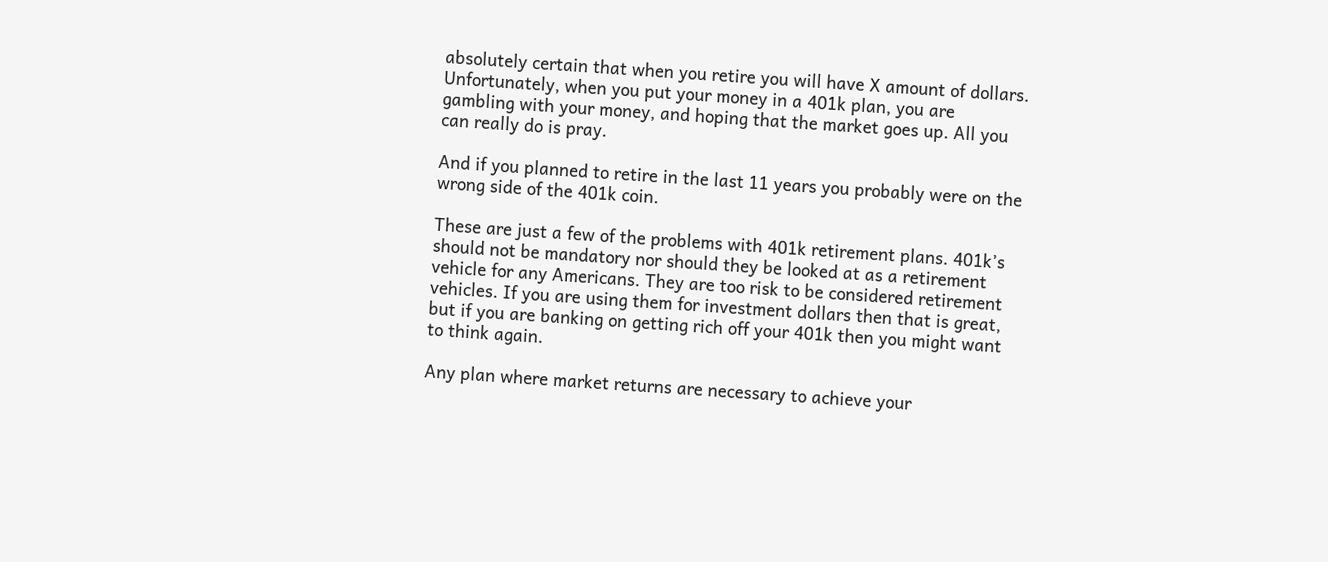absolutely certain that when you retire you will have X amount of dollars. Unfortunately, when you put your money in a 401k plan, you are gambling with your money, and hoping that the market goes up. All you can really do is pray.

And if you planned to retire in the last 11 years you probably were on the wrong side of the 401k coin.

These are just a few of the problems with 401k retirement plans. 401k’s should not be mandatory nor should they be looked at as a retirement vehicle for any Americans. They are too risk to be considered retirement vehicles. If you are using them for investment dollars then that is great, but if you are banking on getting rich off your 401k then you might want to think again.

Any plan where market returns are necessary to achieve your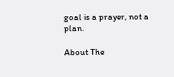goal is a prayer, not a plan.

About The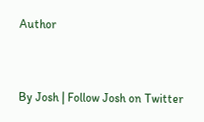Author


By Josh | Follow Josh on Twitter